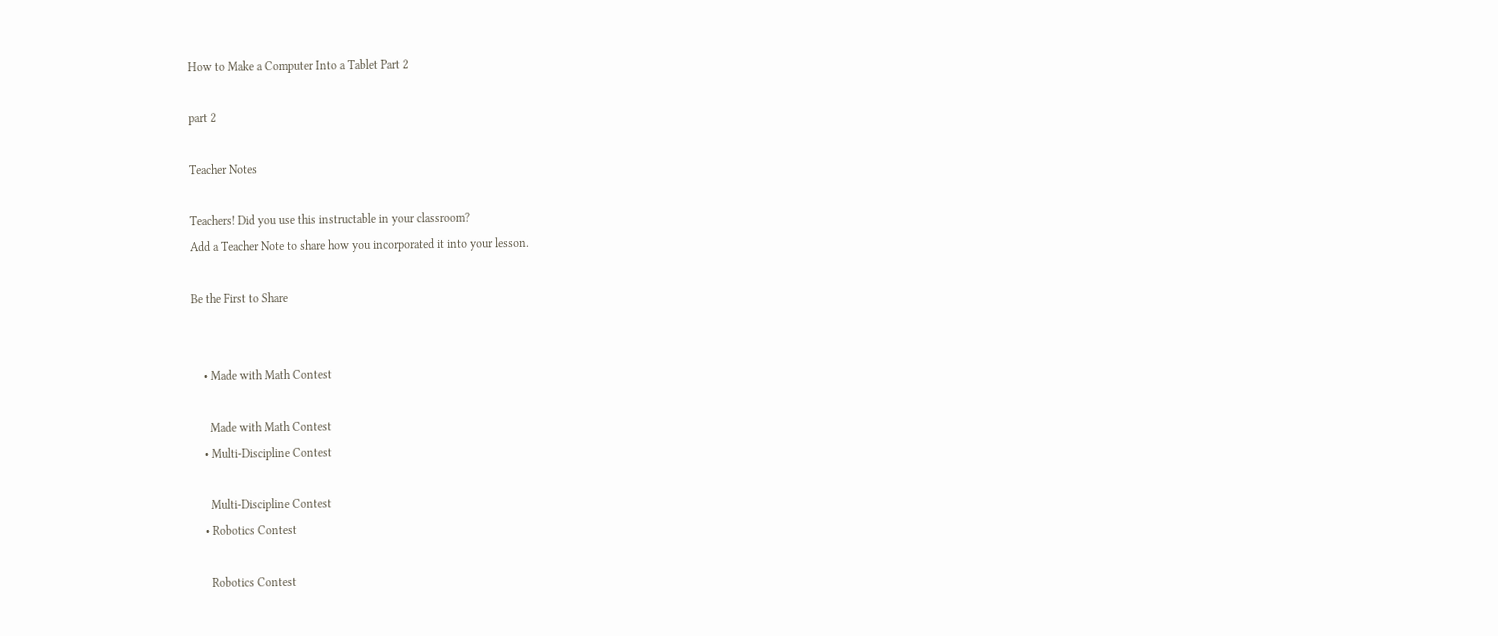How to Make a Computer Into a Tablet Part 2

part 2

Teacher Notes

Teachers! Did you use this instructable in your classroom?
Add a Teacher Note to share how you incorporated it into your lesson.

Be the First to Share


    • Made with Math Contest

      Made with Math Contest
    • Multi-Discipline Contest

      Multi-Discipline Contest
    • Robotics Contest

      Robotics Contest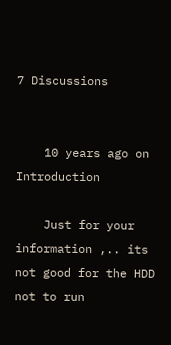7 Discussions


    10 years ago on Introduction

    Just for your information ,.. its not good for the HDD not to run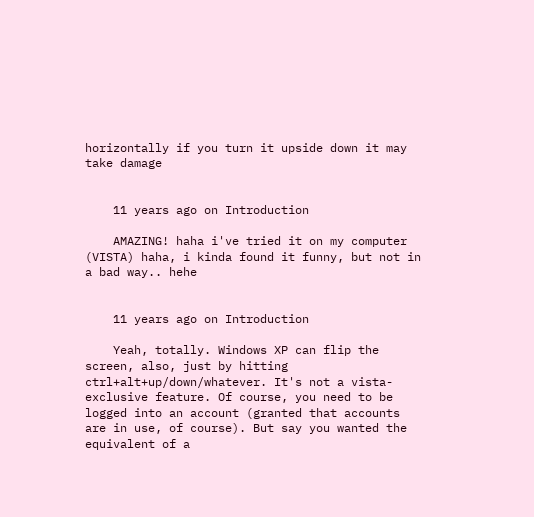horizontally if you turn it upside down it may take damage


    11 years ago on Introduction

    AMAZING! haha i've tried it on my computer (VISTA) haha, i kinda found it funny, but not in a bad way.. hehe


    11 years ago on Introduction

    Yeah, totally. Windows XP can flip the screen, also, just by hitting ctrl+alt+up/down/whatever. It's not a vista-exclusive feature. Of course, you need to be logged into an account (granted that accounts are in use, of course). But say you wanted the equivalent of a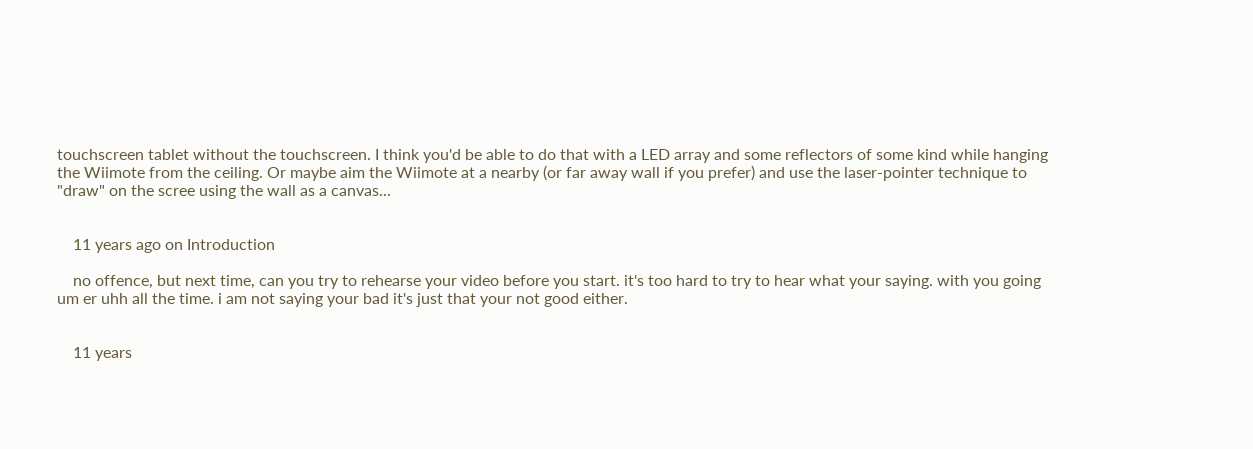touchscreen tablet without the touchscreen. I think you'd be able to do that with a LED array and some reflectors of some kind while hanging the Wiimote from the ceiling. Or maybe aim the Wiimote at a nearby (or far away wall if you prefer) and use the laser-pointer technique to "draw" on the scree using the wall as a canvas...


    11 years ago on Introduction

    no offence, but next time, can you try to rehearse your video before you start. it's too hard to try to hear what your saying. with you going um er uhh all the time. i am not saying your bad it's just that your not good either.


    11 years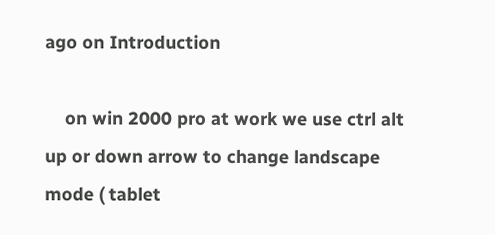ago on Introduction

    on win 2000 pro at work we use ctrl alt up or down arrow to change landscape mode ( tablet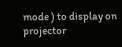mode ) to display on projector